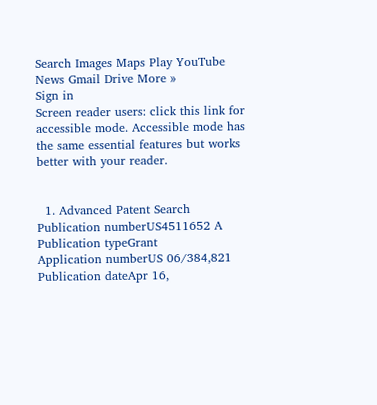Search Images Maps Play YouTube News Gmail Drive More »
Sign in
Screen reader users: click this link for accessible mode. Accessible mode has the same essential features but works better with your reader.


  1. Advanced Patent Search
Publication numberUS4511652 A
Publication typeGrant
Application numberUS 06/384,821
Publication dateApr 16,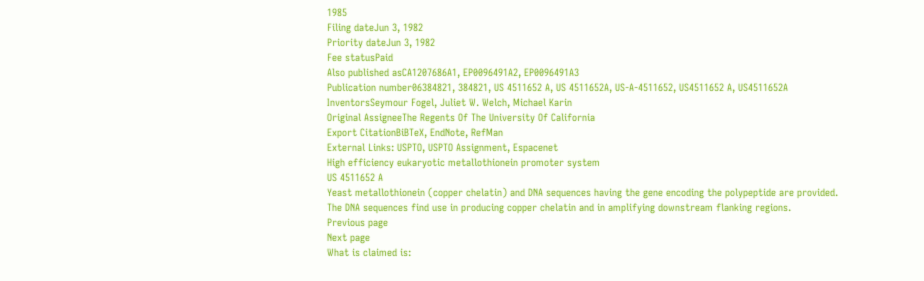1985
Filing dateJun 3, 1982
Priority dateJun 3, 1982
Fee statusPaid
Also published asCA1207686A1, EP0096491A2, EP0096491A3
Publication number06384821, 384821, US 4511652 A, US 4511652A, US-A-4511652, US4511652 A, US4511652A
InventorsSeymour Fogel, Juliet W. Welch, Michael Karin
Original AssigneeThe Regents Of The University Of California
Export CitationBiBTeX, EndNote, RefMan
External Links: USPTO, USPTO Assignment, Espacenet
High efficiency eukaryotic metallothionein promoter system
US 4511652 A
Yeast metallothionein (copper chelatin) and DNA sequences having the gene encoding the polypeptide are provided. The DNA sequences find use in producing copper chelatin and in amplifying downstream flanking regions.
Previous page
Next page
What is claimed is: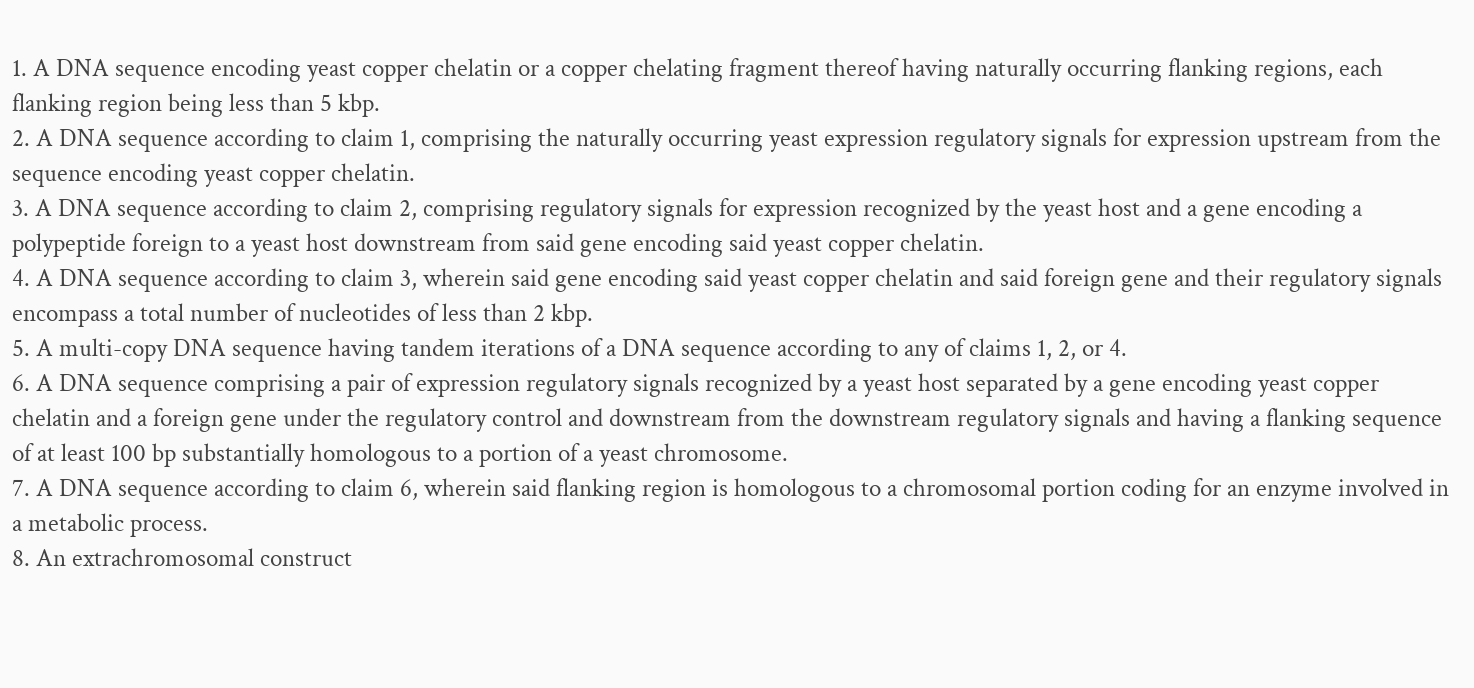1. A DNA sequence encoding yeast copper chelatin or a copper chelating fragment thereof having naturally occurring flanking regions, each flanking region being less than 5 kbp.
2. A DNA sequence according to claim 1, comprising the naturally occurring yeast expression regulatory signals for expression upstream from the sequence encoding yeast copper chelatin.
3. A DNA sequence according to claim 2, comprising regulatory signals for expression recognized by the yeast host and a gene encoding a polypeptide foreign to a yeast host downstream from said gene encoding said yeast copper chelatin.
4. A DNA sequence according to claim 3, wherein said gene encoding said yeast copper chelatin and said foreign gene and their regulatory signals encompass a total number of nucleotides of less than 2 kbp.
5. A multi-copy DNA sequence having tandem iterations of a DNA sequence according to any of claims 1, 2, or 4.
6. A DNA sequence comprising a pair of expression regulatory signals recognized by a yeast host separated by a gene encoding yeast copper chelatin and a foreign gene under the regulatory control and downstream from the downstream regulatory signals and having a flanking sequence of at least 100 bp substantially homologous to a portion of a yeast chromosome.
7. A DNA sequence according to claim 6, wherein said flanking region is homologous to a chromosomal portion coding for an enzyme involved in a metabolic process.
8. An extrachromosomal construct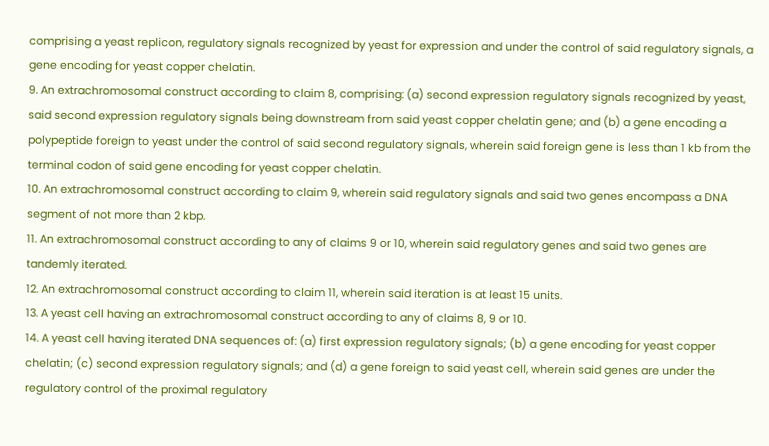comprising a yeast replicon, regulatory signals recognized by yeast for expression and under the control of said regulatory signals, a gene encoding for yeast copper chelatin.
9. An extrachromosomal construct according to claim 8, comprising: (a) second expression regulatory signals recognized by yeast, said second expression regulatory signals being downstream from said yeast copper chelatin gene; and (b) a gene encoding a polypeptide foreign to yeast under the control of said second regulatory signals, wherein said foreign gene is less than 1 kb from the terminal codon of said gene encoding for yeast copper chelatin.
10. An extrachromosomal construct according to claim 9, wherein said regulatory signals and said two genes encompass a DNA segment of not more than 2 kbp.
11. An extrachromosomal construct according to any of claims 9 or 10, wherein said regulatory genes and said two genes are tandemly iterated.
12. An extrachromosomal construct according to claim 11, wherein said iteration is at least 15 units.
13. A yeast cell having an extrachromosomal construct according to any of claims 8, 9 or 10.
14. A yeast cell having iterated DNA sequences of: (a) first expression regulatory signals; (b) a gene encoding for yeast copper chelatin; (c) second expression regulatory signals; and (d) a gene foreign to said yeast cell, wherein said genes are under the regulatory control of the proximal regulatory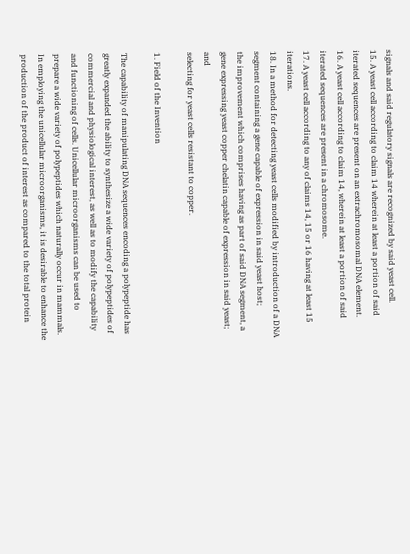signals and said regulatory signals are recognized by said yeast cell.
15. A yeast cell according to claim 14 wherein at least a portion of said iterated sequences are present on an extrachromosomal DNA element.
16. A yeast cell according to claim 14, wherein at least a portion of said iterated sequences are present in a chromosome.
17. A yeast cell according to any of claims 14, 15 or 16 having at least 15 iterations.
18. In a method for detecting yeast cells modified by introduction of a DNA segment containing a gene capable of expression in said yeast host;
the improvement which comprises having as part of said DNA segment, a gene expressing yeast copper chelatin capable of expression in said yeast; and
selecting for yeast cells resistant to copper.

1. Field of the Invention

The capability of manipulating DNA sequences encoding a polypeptide has greatly expanded the ability to synthesize a wide variety of polypeptides of commercial and physiological interest, as well as to modify the capability and functioning of cells. Unicellular microorganisms can be used to prepare a wide variety of polypeptides which naturally occur in mammals. In employing the unicellular microorganisms, it is desirable to enhance the production of the product of interest as compared to the total protein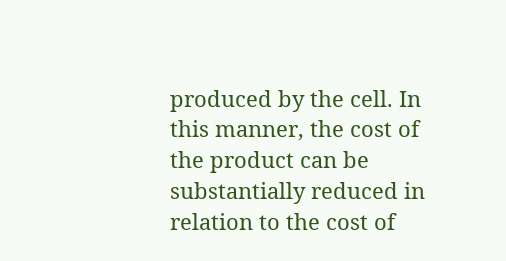produced by the cell. In this manner, the cost of the product can be substantially reduced in relation to the cost of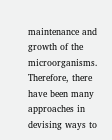maintenance and growth of the microorganisms. Therefore, there have been many approaches in devising ways to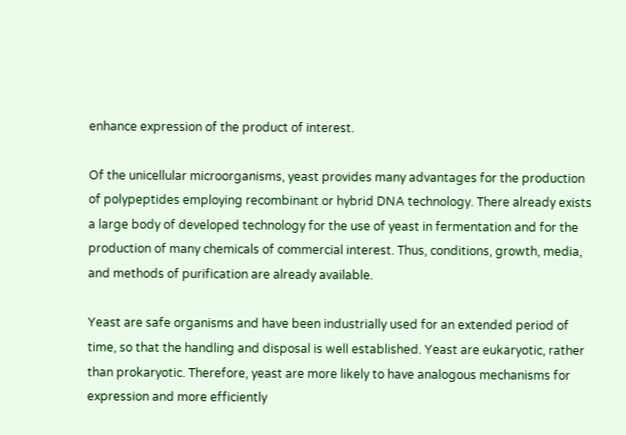enhance expression of the product of interest.

Of the unicellular microorganisms, yeast provides many advantages for the production of polypeptides employing recombinant or hybrid DNA technology. There already exists a large body of developed technology for the use of yeast in fermentation and for the production of many chemicals of commercial interest. Thus, conditions, growth, media, and methods of purification are already available.

Yeast are safe organisms and have been industrially used for an extended period of time, so that the handling and disposal is well established. Yeast are eukaryotic, rather than prokaryotic. Therefore, yeast are more likely to have analogous mechanisms for expression and more efficiently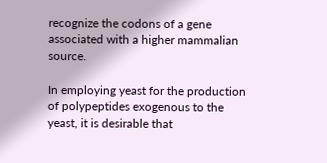recognize the codons of a gene associated with a higher mammalian source.

In employing yeast for the production of polypeptides exogenous to the yeast, it is desirable that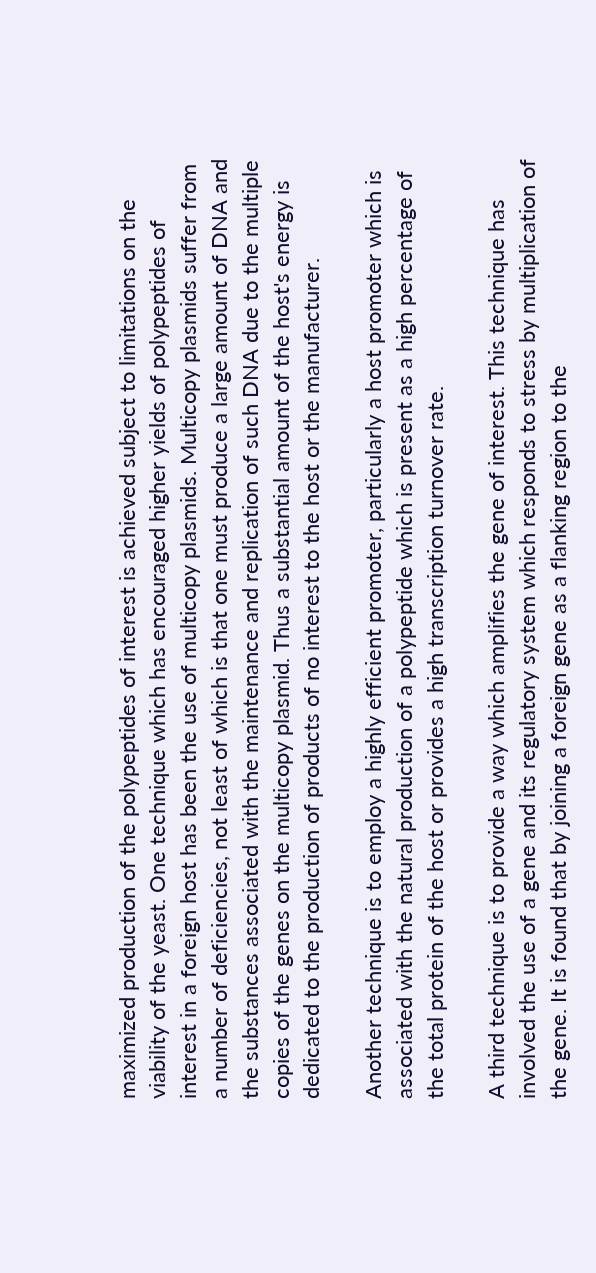maximized production of the polypeptides of interest is achieved subject to limitations on the viability of the yeast. One technique which has encouraged higher yields of polypeptides of interest in a foreign host has been the use of multicopy plasmids. Multicopy plasmids suffer from a number of deficiencies, not least of which is that one must produce a large amount of DNA and the substances associated with the maintenance and replication of such DNA due to the multiple copies of the genes on the multicopy plasmid. Thus a substantial amount of the host's energy is dedicated to the production of products of no interest to the host or the manufacturer.

Another technique is to employ a highly efficient promoter, particularly a host promoter which is associated with the natural production of a polypeptide which is present as a high percentage of the total protein of the host or provides a high transcription turnover rate.

A third technique is to provide a way which amplifies the gene of interest. This technique has involved the use of a gene and its regulatory system which responds to stress by multiplication of the gene. It is found that by joining a foreign gene as a flanking region to the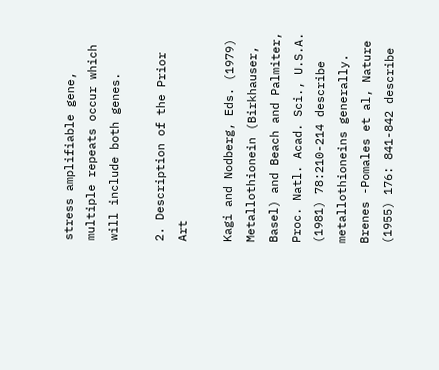stress amplifiable gene, multiple repeats occur which will include both genes.

2. Description of the Prior Art

Kagi and Nodberg, Eds. (1979) Metallothionein (Birkhauser, Basel) and Beach and Palmiter, Proc. Natl. Acad. Sci., U.S.A. (1981) 78:210-214 describe metallothioneins generally. Brenes -Pomales et al, Nature (1955) 176: 841-842 describe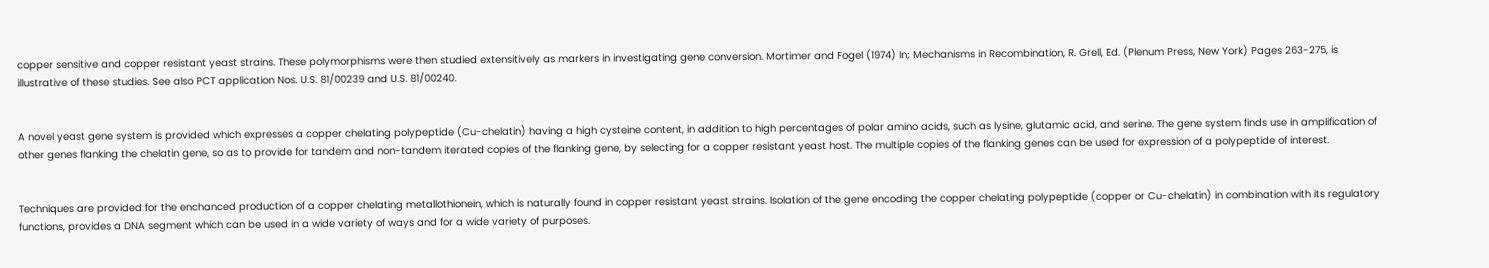copper sensitive and copper resistant yeast strains. These polymorphisms were then studied extensitively as markers in investigating gene conversion. Mortimer and Fogel (1974) In; Mechanisms in Recombination, R. Grell, Ed. (Plenum Press, New York) Pages 263-275, is illustrative of these studies. See also PCT application Nos. U.S. 81/00239 and U.S. 81/00240.


A novel yeast gene system is provided which expresses a copper chelating polypeptide (Cu-chelatin) having a high cysteine content, in addition to high percentages of polar amino acids, such as lysine, glutamic acid, and serine. The gene system finds use in amplification of other genes flanking the chelatin gene, so as to provide for tandem and non-tandem iterated copies of the flanking gene, by selecting for a copper resistant yeast host. The multiple copies of the flanking genes can be used for expression of a polypeptide of interest.


Techniques are provided for the enchanced production of a copper chelating metallothionein, which is naturally found in copper resistant yeast strains. Isolation of the gene encoding the copper chelating polypeptide (copper or Cu-chelatin) in combination with its regulatory functions, provides a DNA segment which can be used in a wide variety of ways and for a wide variety of purposes.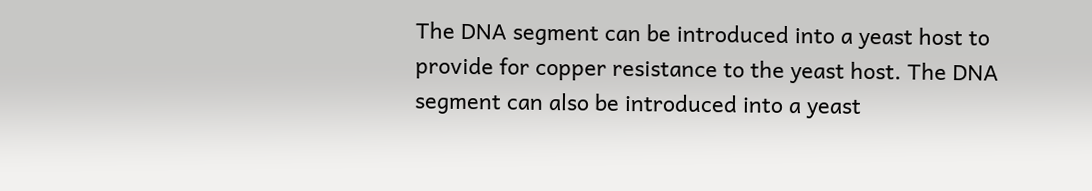The DNA segment can be introduced into a yeast host to provide for copper resistance to the yeast host. The DNA segment can also be introduced into a yeast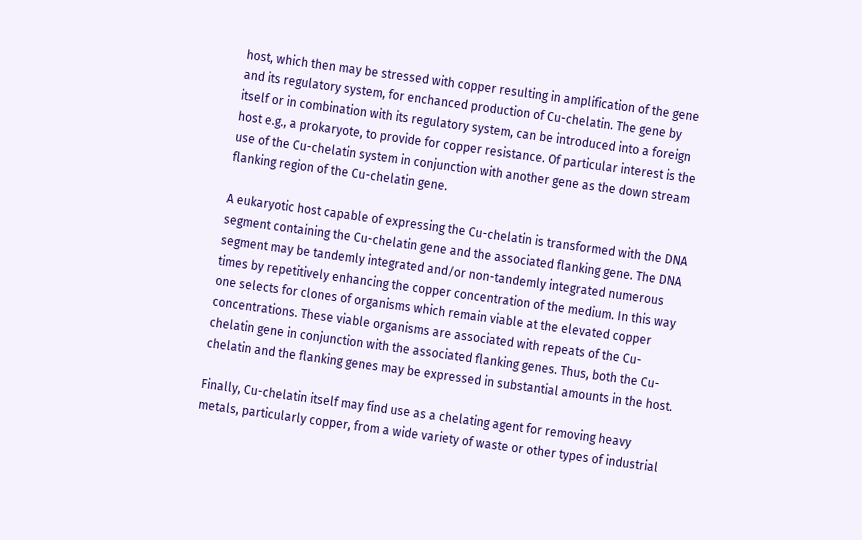host, which then may be stressed with copper resulting in amplification of the gene and its regulatory system, for enchanced production of Cu-chelatin. The gene by itself or in combination with its regulatory system, can be introduced into a foreign host e.g., a prokaryote, to provide for copper resistance. Of particular interest is the use of the Cu-chelatin system in conjunction with another gene as the down stream flanking region of the Cu-chelatin gene.

A eukaryotic host capable of expressing the Cu-chelatin is transformed with the DNA segment containing the Cu-chelatin gene and the associated flanking gene. The DNA segment may be tandemly integrated and/or non-tandemly integrated numerous times by repetitively enhancing the copper concentration of the medium. In this way one selects for clones of organisms which remain viable at the elevated copper concentrations. These viable organisms are associated with repeats of the Cu-chelatin gene in conjunction with the associated flanking genes. Thus, both the Cu-chelatin and the flanking genes may be expressed in substantial amounts in the host.

Finally, Cu-chelatin itself may find use as a chelating agent for removing heavy metals, particularly copper, from a wide variety of waste or other types of industrial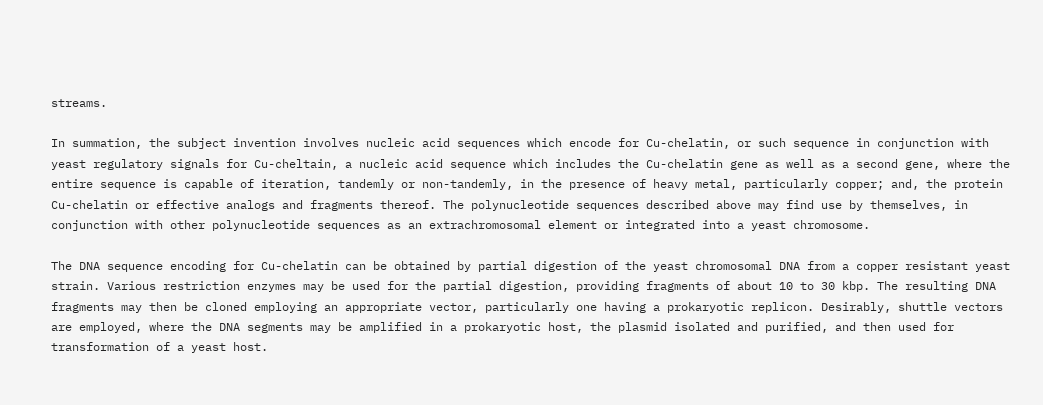streams.

In summation, the subject invention involves nucleic acid sequences which encode for Cu-chelatin, or such sequence in conjunction with yeast regulatory signals for Cu-cheltain, a nucleic acid sequence which includes the Cu-chelatin gene as well as a second gene, where the entire sequence is capable of iteration, tandemly or non-tandemly, in the presence of heavy metal, particularly copper; and, the protein Cu-chelatin or effective analogs and fragments thereof. The polynucleotide sequences described above may find use by themselves, in conjunction with other polynucleotide sequences as an extrachromosomal element or integrated into a yeast chromosome.

The DNA sequence encoding for Cu-chelatin can be obtained by partial digestion of the yeast chromosomal DNA from a copper resistant yeast strain. Various restriction enzymes may be used for the partial digestion, providing fragments of about 10 to 30 kbp. The resulting DNA fragments may then be cloned employing an appropriate vector, particularly one having a prokaryotic replicon. Desirably, shuttle vectors are employed, where the DNA segments may be amplified in a prokaryotic host, the plasmid isolated and purified, and then used for transformation of a yeast host.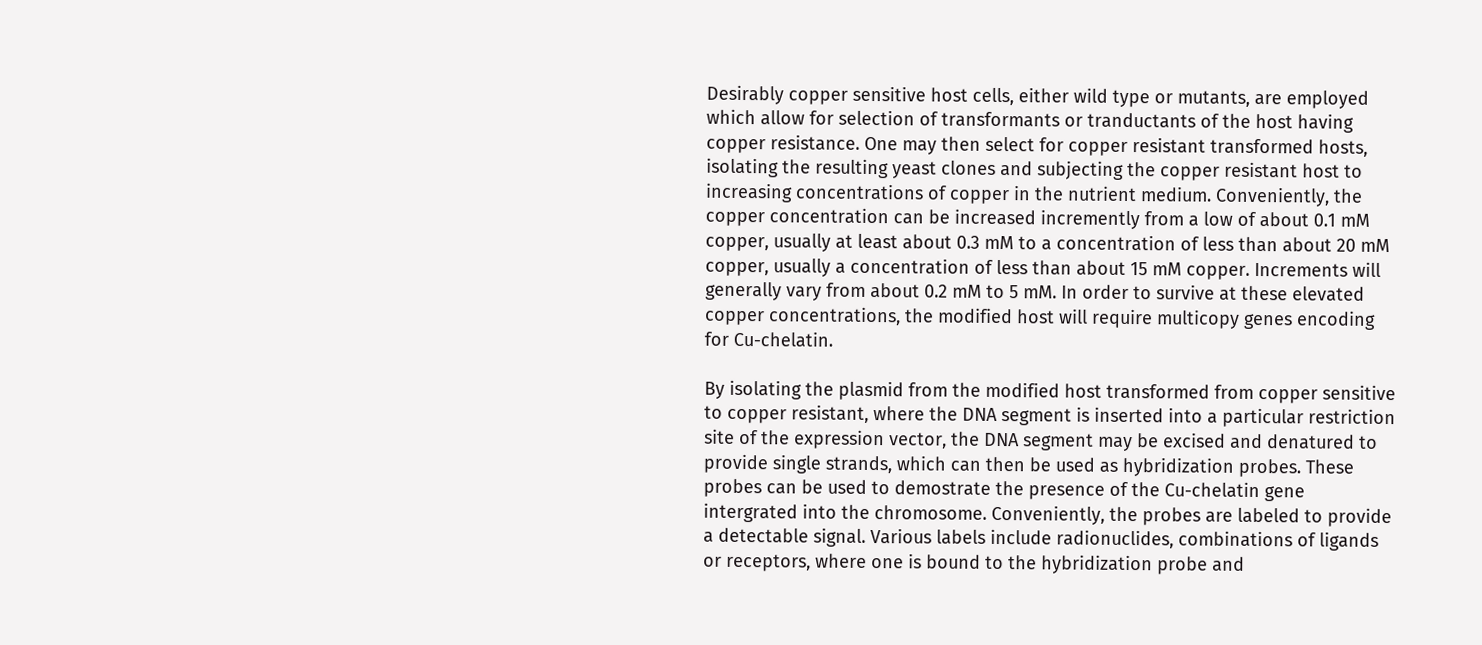Desirably copper sensitive host cells, either wild type or mutants, are employed which allow for selection of transformants or tranductants of the host having copper resistance. One may then select for copper resistant transformed hosts, isolating the resulting yeast clones and subjecting the copper resistant host to increasing concentrations of copper in the nutrient medium. Conveniently, the copper concentration can be increased incremently from a low of about 0.1 mM copper, usually at least about 0.3 mM to a concentration of less than about 20 mM copper, usually a concentration of less than about 15 mM copper. Increments will generally vary from about 0.2 mM to 5 mM. In order to survive at these elevated copper concentrations, the modified host will require multicopy genes encoding for Cu-chelatin.

By isolating the plasmid from the modified host transformed from copper sensitive to copper resistant, where the DNA segment is inserted into a particular restriction site of the expression vector, the DNA segment may be excised and denatured to provide single strands, which can then be used as hybridization probes. These probes can be used to demostrate the presence of the Cu-chelatin gene intergrated into the chromosome. Conveniently, the probes are labeled to provide a detectable signal. Various labels include radionuclides, combinations of ligands or receptors, where one is bound to the hybridization probe and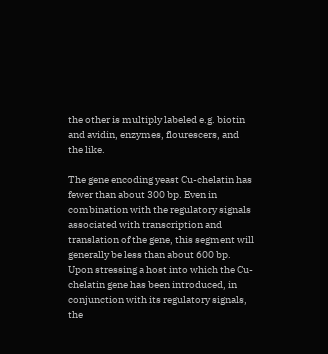the other is multiply labeled e.g. biotin and avidin, enzymes, flourescers, and the like.

The gene encoding yeast Cu-chelatin has fewer than about 300 bp. Even in combination with the regulatory signals associated with transcription and translation of the gene, this segment will generally be less than about 600 bp. Upon stressing a host into which the Cu-chelatin gene has been introduced, in conjunction with its regulatory signals, the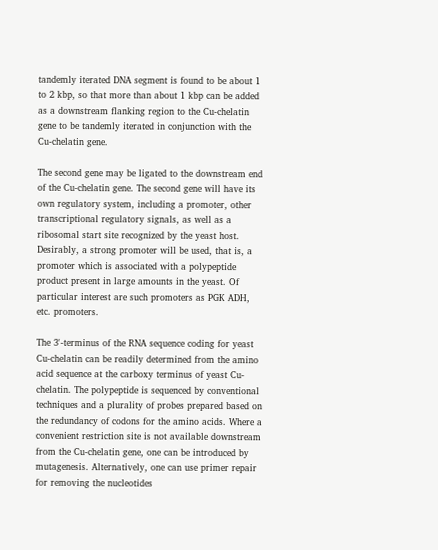tandemly iterated DNA segment is found to be about 1 to 2 kbp, so that more than about 1 kbp can be added as a downstream flanking region to the Cu-chelatin gene to be tandemly iterated in conjunction with the Cu-chelatin gene.

The second gene may be ligated to the downstream end of the Cu-chelatin gene. The second gene will have its own regulatory system, including a promoter, other transcriptional regulatory signals, as well as a ribosomal start site recognized by the yeast host. Desirably, a strong promoter will be used, that is, a promoter which is associated with a polypeptide product present in large amounts in the yeast. Of particular interest are such promoters as PGK ADH, etc. promoters.

The 3'-terminus of the RNA sequence coding for yeast Cu-chelatin can be readily determined from the amino acid sequence at the carboxy terminus of yeast Cu-chelatin. The polypeptide is sequenced by conventional techniques and a plurality of probes prepared based on the redundancy of codons for the amino acids. Where a convenient restriction site is not available downstream from the Cu-chelatin gene, one can be introduced by mutagenesis. Alternatively, one can use primer repair for removing the nucleotides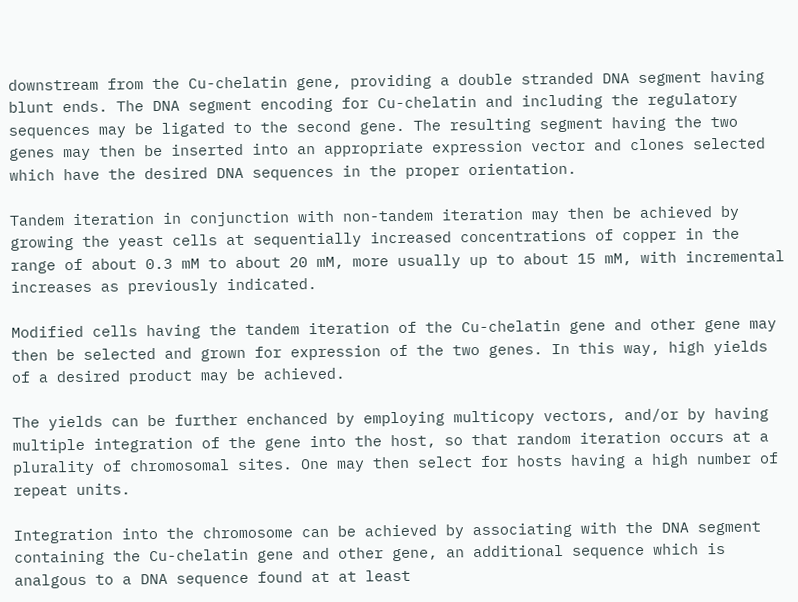downstream from the Cu-chelatin gene, providing a double stranded DNA segment having blunt ends. The DNA segment encoding for Cu-chelatin and including the regulatory sequences may be ligated to the second gene. The resulting segment having the two genes may then be inserted into an appropriate expression vector and clones selected which have the desired DNA sequences in the proper orientation.

Tandem iteration in conjunction with non-tandem iteration may then be achieved by growing the yeast cells at sequentially increased concentrations of copper in the range of about 0.3 mM to about 20 mM, more usually up to about 15 mM, with incremental increases as previously indicated.

Modified cells having the tandem iteration of the Cu-chelatin gene and other gene may then be selected and grown for expression of the two genes. In this way, high yields of a desired product may be achieved.

The yields can be further enchanced by employing multicopy vectors, and/or by having multiple integration of the gene into the host, so that random iteration occurs at a plurality of chromosomal sites. One may then select for hosts having a high number of repeat units.

Integration into the chromosome can be achieved by associating with the DNA segment containing the Cu-chelatin gene and other gene, an additional sequence which is analgous to a DNA sequence found at at least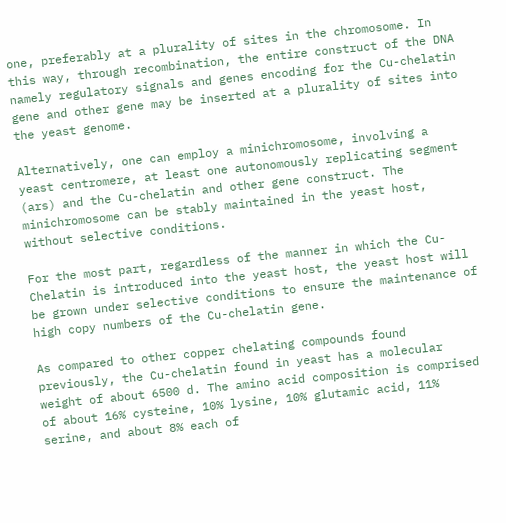one, preferably at a plurality of sites in the chromosome. In this way, through recombination, the entire construct of the DNA namely regulatory signals and genes encoding for the Cu-chelatin gene and other gene may be inserted at a plurality of sites into the yeast genome.

Alternatively, one can employ a minichromosome, involving a yeast centromere, at least one autonomously replicating segment (ars) and the Cu-chelatin and other gene construct. The minichromosome can be stably maintained in the yeast host, without selective conditions.

For the most part, regardless of the manner in which the Cu-Chelatin is introduced into the yeast host, the yeast host will be grown under selective conditions to ensure the maintenance of high copy numbers of the Cu-chelatin gene.

As compared to other copper chelating compounds found previously, the Cu-chelatin found in yeast has a molecular weight of about 6500 d. The amino acid composition is comprised of about 16% cysteine, 10% lysine, 10% glutamic acid, 11% serine, and about 8% each of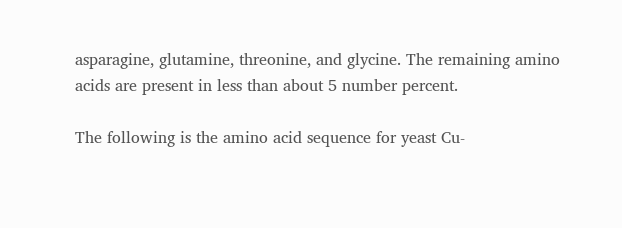asparagine, glutamine, threonine, and glycine. The remaining amino acids are present in less than about 5 number percent.

The following is the amino acid sequence for yeast Cu-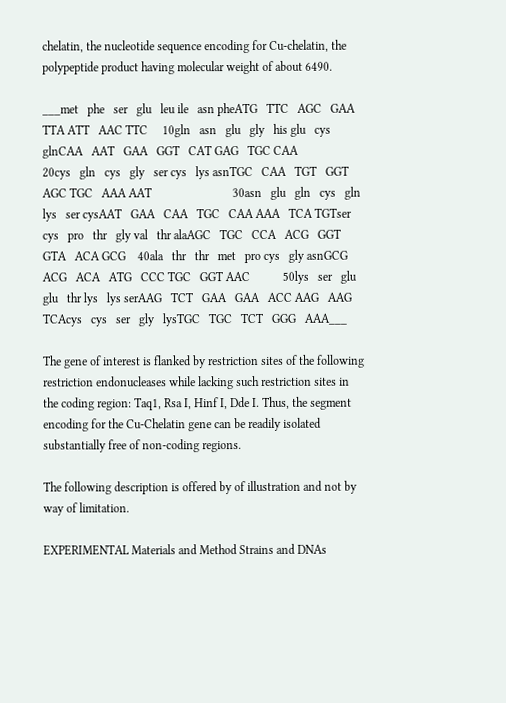chelatin, the nucleotide sequence encoding for Cu-chelatin, the polypeptide product having molecular weight of about 6490.

___met   phe   ser   glu   leu ile   asn pheATG   TTC   AGC   GAA   TTA ATT   AAC TTC     10gln   asn   glu   gly   his glu   cys glnCAA   AAT   GAA   GGT   CAT GAG   TGC CAA                 20cys   gln   cys   gly   ser cys   lys asnTGC   CAA   TGT   GGT   AGC TGC   AAA AAT                           30asn   glu   gln   cys   gln lys   ser cysAAT   GAA   CAA   TGC   CAA AAA   TCA TGTser   cys   pro   thr   gly val   thr alaAGC   TGC   CCA   ACG   GGT GTA   ACA GCG    40ala   thr   thr   met   pro cys   gly asnGCG   ACG   ACA   ATG   CCC TGC   GGT AAC           50lys   ser   glu   glu   thr lys   lys serAAG   TCT   GAA   GAA   ACC AAG   AAG TCAcys   cys   ser   gly   lysTGC   TGC   TCT   GGG   AAA___

The gene of interest is flanked by restriction sites of the following restriction endonucleases while lacking such restriction sites in the coding region: Taq1, Rsa I, Hinf I, Dde I. Thus, the segment encoding for the Cu-Chelatin gene can be readily isolated substantially free of non-coding regions.

The following description is offered by of illustration and not by way of limitation.

EXPERIMENTAL Materials and Method Strains and DNAs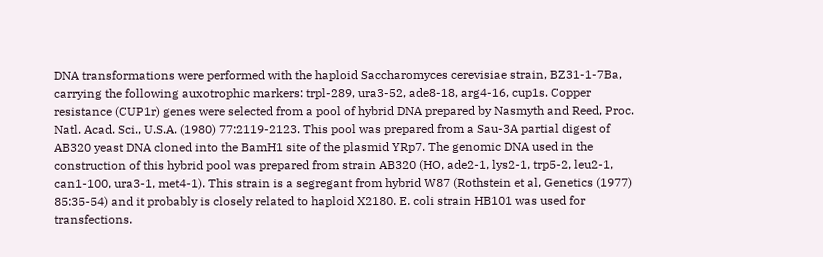DNA transformations were performed with the haploid Saccharomyces cerevisiae strain, BZ31-1-7Ba, carrying the following auxotrophic markers: trpl-289, ura3-52, ade8-18, arg4-16, cup1s. Copper resistance (CUP1r) genes were selected from a pool of hybrid DNA prepared by Nasmyth and Reed, Proc. Natl. Acad. Sci., U.S.A. (1980) 77:2119-2123. This pool was prepared from a Sau-3A partial digest of AB320 yeast DNA cloned into the BamH1 site of the plasmid YRp7. The genomic DNA used in the construction of this hybrid pool was prepared from strain AB320 (HO, ade2-1, lys2-1, trp5-2, leu2-1, can1-100, ura3-1, met4-1). This strain is a segregant from hybrid W87 (Rothstein et al, Genetics (1977) 85:35-54) and it probably is closely related to haploid X2180. E. coli strain HB101 was used for transfections.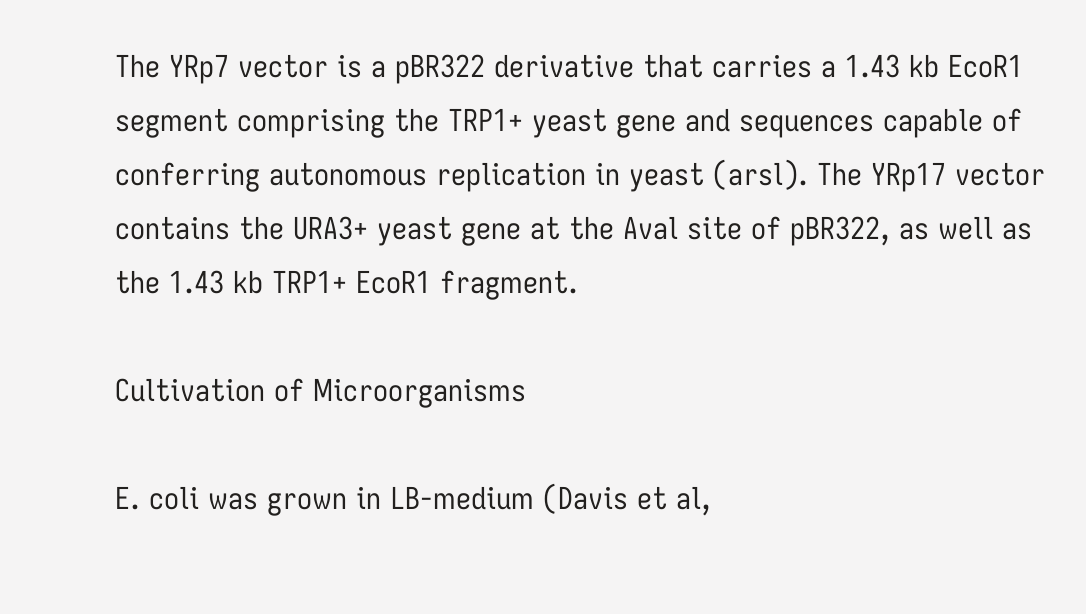The YRp7 vector is a pBR322 derivative that carries a 1.43 kb EcoR1 segment comprising the TRP1+ yeast gene and sequences capable of conferring autonomous replication in yeast (arsl). The YRp17 vector contains the URA3+ yeast gene at the Aval site of pBR322, as well as the 1.43 kb TRP1+ EcoR1 fragment.

Cultivation of Microorganisms

E. coli was grown in LB-medium (Davis et al,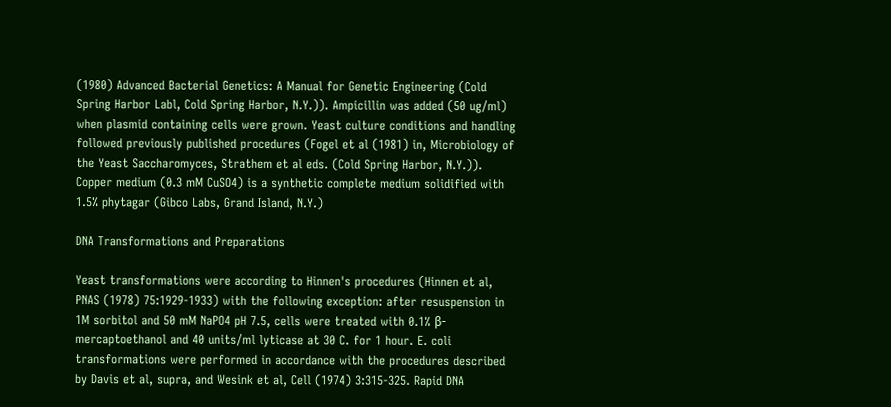(1980) Advanced Bacterial Genetics: A Manual for Genetic Engineering (Cold Spring Harbor Labl, Cold Spring Harbor, N.Y.)). Ampicillin was added (50 ug/ml) when plasmid containing cells were grown. Yeast culture conditions and handling followed previously published procedures (Fogel et al (1981) in, Microbiology of the Yeast Saccharomyces, Strathem et al eds. (Cold Spring Harbor, N.Y.)). Copper medium (0.3 mM CuSO4) is a synthetic complete medium solidified with 1.5% phytagar (Gibco Labs, Grand Island, N.Y.)

DNA Transformations and Preparations

Yeast transformations were according to Hinnen's procedures (Hinnen et al, PNAS (1978) 75:1929-1933) with the following exception: after resuspension in 1M sorbitol and 50 mM NaPO4 pH 7.5, cells were treated with 0.1% β-mercaptoethanol and 40 units/ml lyticase at 30 C. for 1 hour. E. coli transformations were performed in accordance with the procedures described by Davis et al, supra, and Wesink et al, Cell (1974) 3:315-325. Rapid DNA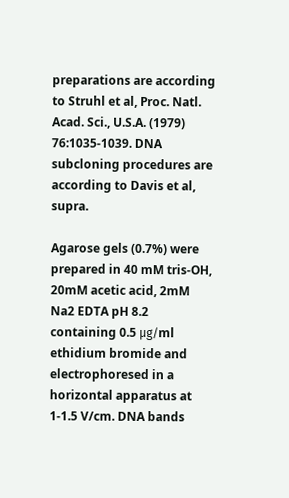preparations are according to Struhl et al, Proc. Natl. Acad. Sci., U.S.A. (1979) 76:1035-1039. DNA subcloning procedures are according to Davis et al, supra.

Agarose gels (0.7%) were prepared in 40 mM tris-OH, 20mM acetic acid, 2mM Na2 EDTA pH 8.2 containing 0.5 μg/ml ethidium bromide and electrophoresed in a horizontal apparatus at 1-1.5 V/cm. DNA bands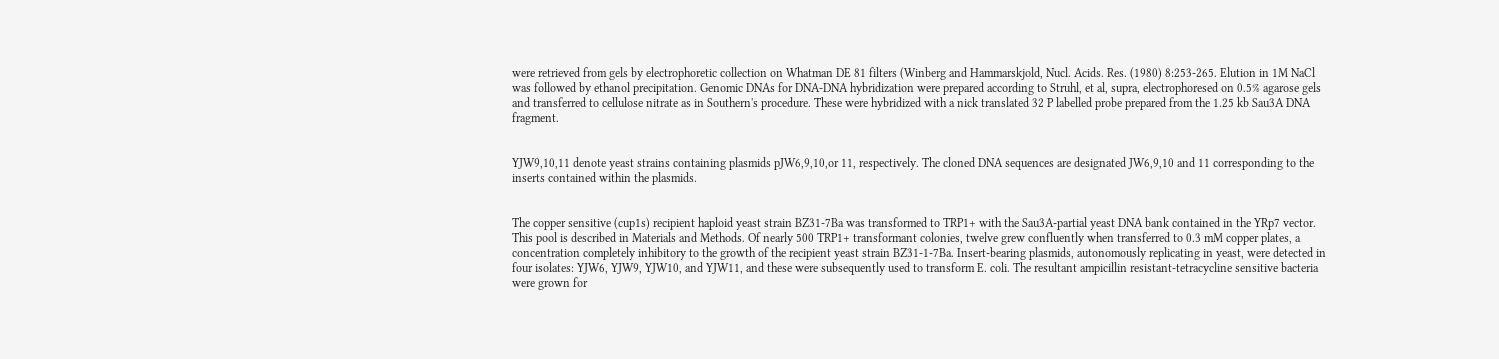were retrieved from gels by electrophoretic collection on Whatman DE 81 filters (Winberg and Hammarskjold, Nucl. Acids. Res. (1980) 8:253-265. Elution in 1M NaCl was followed by ethanol precipitation. Genomic DNAs for DNA-DNA hybridization were prepared according to Struhl, et al, supra, electrophoresed on 0.5% agarose gels and transferred to cellulose nitrate as in Southern's procedure. These were hybridized with a nick translated 32 P labelled probe prepared from the 1.25 kb Sau3A DNA fragment.


YJW9,10,11 denote yeast strains containing plasmids pJW6,9,10,or 11, respectively. The cloned DNA sequences are designated JW6,9,10 and 11 corresponding to the inserts contained within the plasmids.


The copper sensitive (cup1s) recipient haploid yeast strain BZ31-7Ba was transformed to TRP1+ with the Sau3A-partial yeast DNA bank contained in the YRp7 vector. This pool is described in Materials and Methods. Of nearly 500 TRP1+ transformant colonies, twelve grew confluently when transferred to 0.3 mM copper plates, a concentration completely inhibitory to the growth of the recipient yeast strain BZ31-1-7Ba. Insert-bearing plasmids, autonomously replicating in yeast, were detected in four isolates: YJW6, YJW9, YJW10, and YJW11, and these were subsequently used to transform E. coli. The resultant ampicillin resistant-tetracycline sensitive bacteria were grown for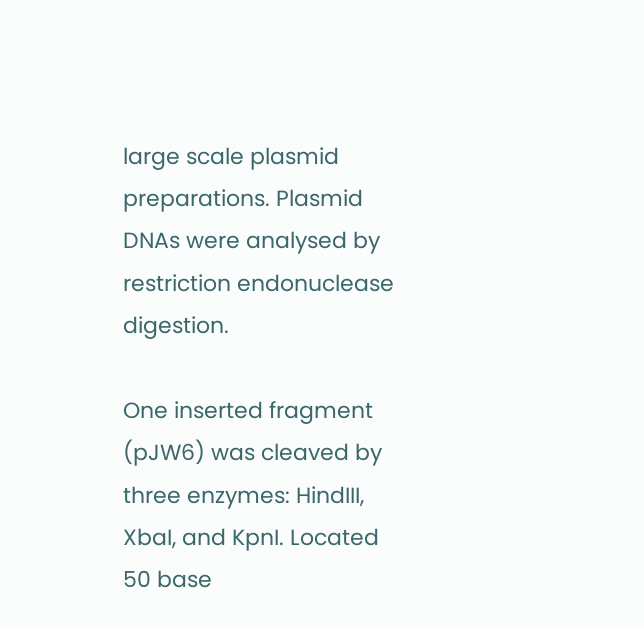large scale plasmid preparations. Plasmid DNAs were analysed by restriction endonuclease digestion.

One inserted fragment (pJW6) was cleaved by three enzymes: HindIII, XbaI, and KpnI. Located 50 base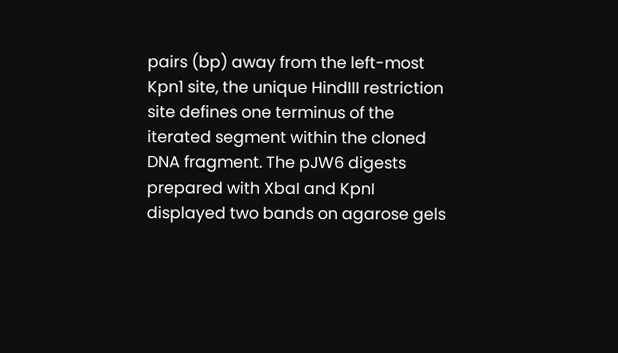pairs (bp) away from the left-most Kpn1 site, the unique HindIII restriction site defines one terminus of the iterated segment within the cloned DNA fragment. The pJW6 digests prepared with XbaI and KpnI displayed two bands on agarose gels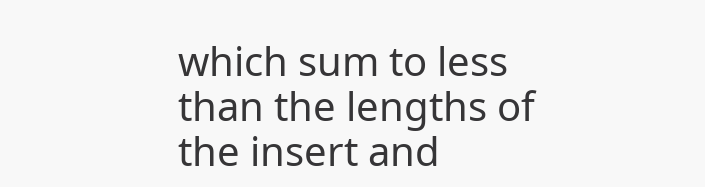which sum to less than the lengths of the insert and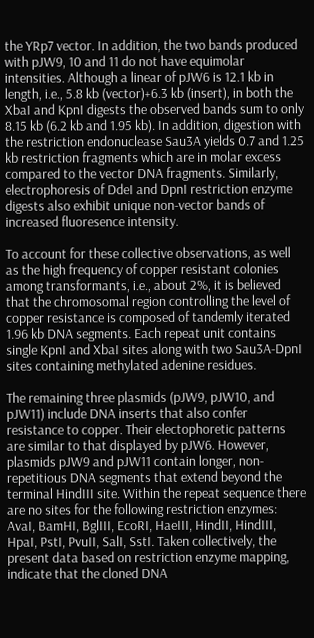the YRp7 vector. In addition, the two bands produced with pJW9, 10 and 11 do not have equimolar intensities. Although a linear of pJW6 is 12.1 kb in length, i.e., 5.8 kb (vector)+6.3 kb (insert), in both the XbaI and KpnI digests the observed bands sum to only 8.15 kb (6.2 kb and 1.95 kb). In addition, digestion with the restriction endonuclease Sau3A yields 0.7 and 1.25 kb restriction fragments which are in molar excess compared to the vector DNA fragments. Similarly, electrophoresis of DdeI and DpnI restriction enzyme digests also exhibit unique non-vector bands of increased fluoresence intensity.

To account for these collective observations, as well as the high frequency of copper resistant colonies among transformants, i.e., about 2%, it is believed that the chromosomal region controlling the level of copper resistance is composed of tandemly iterated 1.96 kb DNA segments. Each repeat unit contains single KpnI and XbaI sites along with two Sau3A-DpnI sites containing methylated adenine residues.

The remaining three plasmids (pJW9, pJW10, and pJW11) include DNA inserts that also confer resistance to copper. Their electophoretic patterns are similar to that displayed by pJW6. However, plasmids pJW9 and pJW11 contain longer, non-repetitious DNA segments that extend beyond the terminal HindIII site. Within the repeat sequence there are no sites for the following restriction enzymes: AvaI, BamHI, BglIII, EcoRI, HaeIII, HindII, HindIII, HpaI, PstI, PvuII, SalI, SstI. Taken collectively, the present data based on restriction enzyme mapping, indicate that the cloned DNA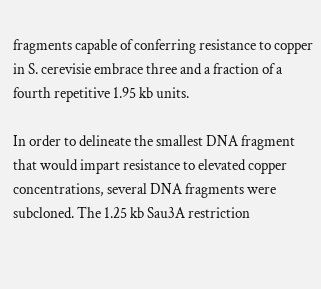fragments capable of conferring resistance to copper in S. cerevisie embrace three and a fraction of a fourth repetitive 1.95 kb units.

In order to delineate the smallest DNA fragment that would impart resistance to elevated copper concentrations, several DNA fragments were subcloned. The 1.25 kb Sau3A restriction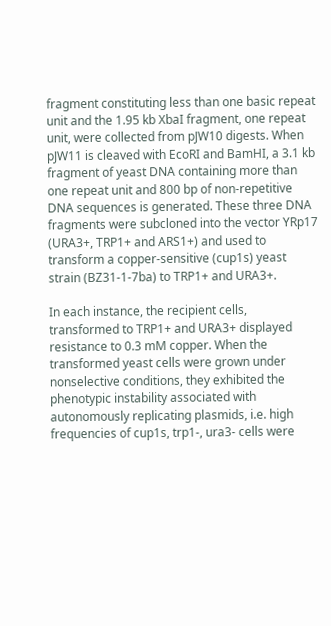fragment constituting less than one basic repeat unit and the 1.95 kb XbaI fragment, one repeat unit, were collected from pJW10 digests. When pJW11 is cleaved with EcoRI and BamHI, a 3.1 kb fragment of yeast DNA containing more than one repeat unit and 800 bp of non-repetitive DNA sequences is generated. These three DNA fragments were subcloned into the vector YRp17 (URA3+, TRP1+ and ARS1+) and used to transform a copper-sensitive (cup1s) yeast strain (BZ31-1-7ba) to TRP1+ and URA3+.

In each instance, the recipient cells, transformed to TRP1+ and URA3+ displayed resistance to 0.3 mM copper. When the transformed yeast cells were grown under nonselective conditions, they exhibited the phenotypic instability associated with autonomously replicating plasmids, i.e. high frequencies of cup1s, trp1-, ura3- cells were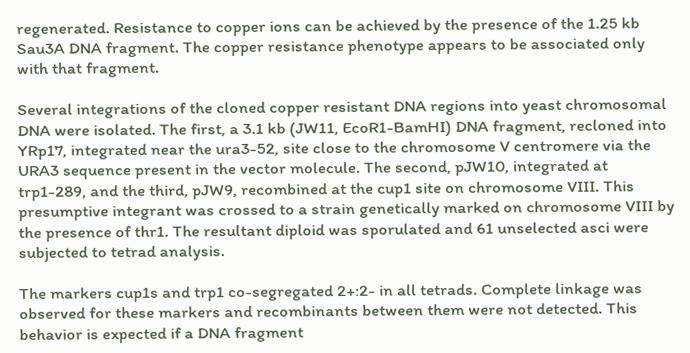regenerated. Resistance to copper ions can be achieved by the presence of the 1.25 kb Sau3A DNA fragment. The copper resistance phenotype appears to be associated only with that fragment.

Several integrations of the cloned copper resistant DNA regions into yeast chromosomal DNA were isolated. The first, a 3.1 kb (JW11, EcoR1-BamHI) DNA fragment, recloned into YRp17, integrated near the ura3-52, site close to the chromosome V centromere via the URA3 sequence present in the vector molecule. The second, pJW10, integrated at trp1-289, and the third, pJW9, recombined at the cup1 site on chromosome VIII. This presumptive integrant was crossed to a strain genetically marked on chromosome VIII by the presence of thr1. The resultant diploid was sporulated and 61 unselected asci were subjected to tetrad analysis.

The markers cup1s and trp1 co-segregated 2+:2- in all tetrads. Complete linkage was observed for these markers and recombinants between them were not detected. This behavior is expected if a DNA fragment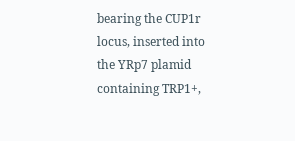bearing the CUP1r locus, inserted into the YRp7 plamid containing TRP1+,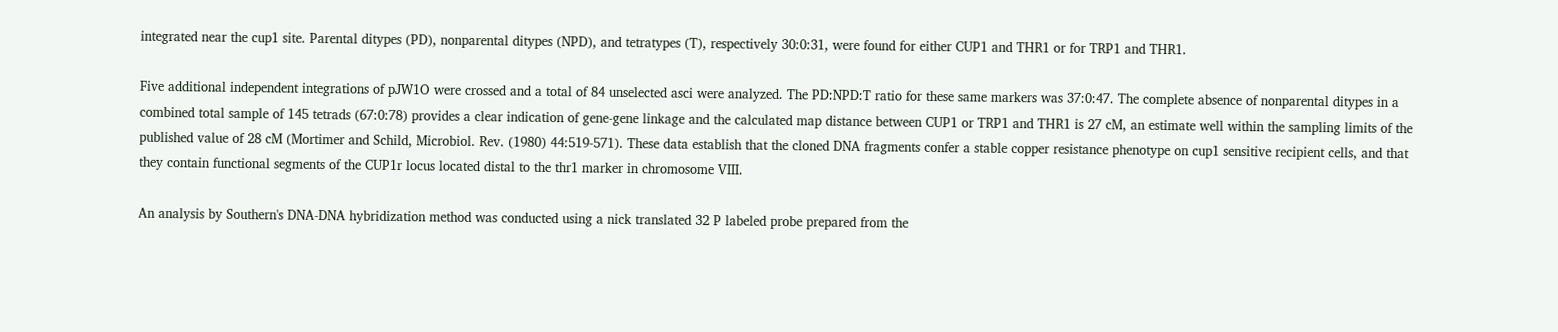integrated near the cup1 site. Parental ditypes (PD), nonparental ditypes (NPD), and tetratypes (T), respectively 30:0:31, were found for either CUP1 and THR1 or for TRP1 and THR1.

Five additional independent integrations of pJW1O were crossed and a total of 84 unselected asci were analyzed. The PD:NPD:T ratio for these same markers was 37:0:47. The complete absence of nonparental ditypes in a combined total sample of 145 tetrads (67:0:78) provides a clear indication of gene-gene linkage and the calculated map distance between CUP1 or TRP1 and THR1 is 27 cM, an estimate well within the sampling limits of the published value of 28 cM (Mortimer and Schild, Microbiol. Rev. (1980) 44:519-571). These data establish that the cloned DNA fragments confer a stable copper resistance phenotype on cup1 sensitive recipient cells, and that they contain functional segments of the CUP1r locus located distal to the thr1 marker in chromosome VIII.

An analysis by Southern's DNA-DNA hybridization method was conducted using a nick translated 32 P labeled probe prepared from the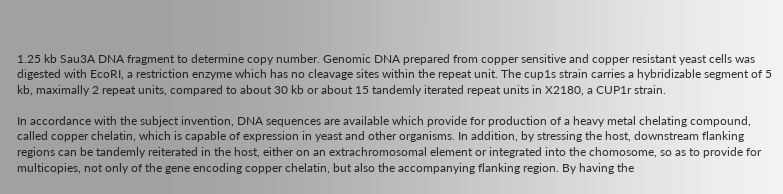1.25 kb Sau3A DNA fragment to determine copy number. Genomic DNA prepared from copper sensitive and copper resistant yeast cells was digested with EcoRI, a restriction enzyme which has no cleavage sites within the repeat unit. The cup1s strain carries a hybridizable segment of 5 kb, maximally 2 repeat units, compared to about 30 kb or about 15 tandemly iterated repeat units in X2180, a CUP1r strain.

In accordance with the subject invention, DNA sequences are available which provide for production of a heavy metal chelating compound, called copper chelatin, which is capable of expression in yeast and other organisms. In addition, by stressing the host, downstream flanking regions can be tandemly reiterated in the host, either on an extrachromosomal element or integrated into the chomosome, so as to provide for multicopies, not only of the gene encoding copper chelatin, but also the accompanying flanking region. By having the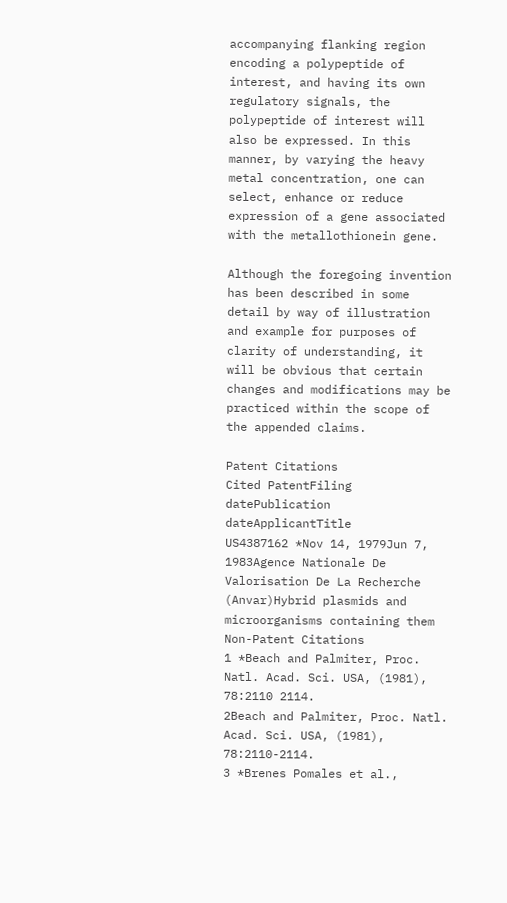accompanying flanking region encoding a polypeptide of interest, and having its own regulatory signals, the polypeptide of interest will also be expressed. In this manner, by varying the heavy metal concentration, one can select, enhance or reduce expression of a gene associated with the metallothionein gene.

Although the foregoing invention has been described in some detail by way of illustration and example for purposes of clarity of understanding, it will be obvious that certain changes and modifications may be practiced within the scope of the appended claims.

Patent Citations
Cited PatentFiling datePublication dateApplicantTitle
US4387162 *Nov 14, 1979Jun 7, 1983Agence Nationale De Valorisation De La Recherche (Anvar)Hybrid plasmids and microorganisms containing them
Non-Patent Citations
1 *Beach and Palmiter, Proc. Natl. Acad. Sci. USA, (1981), 78:2110 2114.
2Beach and Palmiter, Proc. Natl. Acad. Sci. USA, (1981), 78:2110-2114.
3 *Brenes Pomales et al.,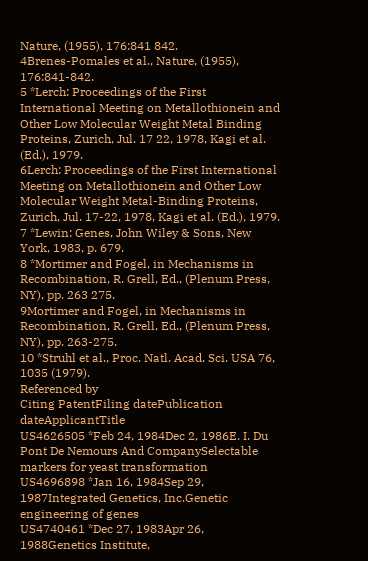Nature, (1955), 176:841 842.
4Brenes-Pomales et al., Nature, (1955), 176:841-842.
5 *Lerch: Proceedings of the First International Meeting on Metallothionein and Other Low Molecular Weight Metal Binding Proteins, Zurich, Jul. 17 22, 1978, Kagi et al. (Ed.), 1979.
6Lerch: Proceedings of the First International Meeting on Metallothionein and Other Low Molecular Weight Metal-Binding Proteins, Zurich, Jul. 17-22, 1978, Kagi et al. (Ed.), 1979.
7 *Lewin: Genes, John Wiley & Sons, New York, 1983, p. 679.
8 *Mortimer and Fogel, in Mechanisms in Recombination, R. Grell, Ed., (Plenum Press, NY), pp. 263 275.
9Mortimer and Fogel, in Mechanisms in Recombination, R. Grell, Ed., (Plenum Press, NY), pp. 263-275.
10 *Struhl et al., Proc. Natl. Acad. Sci. USA 76, 1035 (1979).
Referenced by
Citing PatentFiling datePublication dateApplicantTitle
US4626505 *Feb 24, 1984Dec 2, 1986E. I. Du Pont De Nemours And CompanySelectable markers for yeast transformation
US4696898 *Jan 16, 1984Sep 29, 1987Integrated Genetics, Inc.Genetic engineering of genes
US4740461 *Dec 27, 1983Apr 26, 1988Genetics Institute,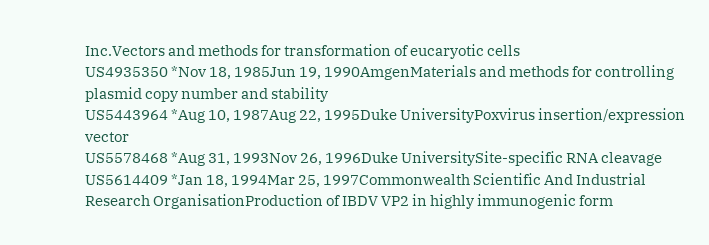Inc.Vectors and methods for transformation of eucaryotic cells
US4935350 *Nov 18, 1985Jun 19, 1990AmgenMaterials and methods for controlling plasmid copy number and stability
US5443964 *Aug 10, 1987Aug 22, 1995Duke UniversityPoxvirus insertion/expression vector
US5578468 *Aug 31, 1993Nov 26, 1996Duke UniversitySite-specific RNA cleavage
US5614409 *Jan 18, 1994Mar 25, 1997Commonwealth Scientific And Industrial Research OrganisationProduction of IBDV VP2 in highly immunogenic form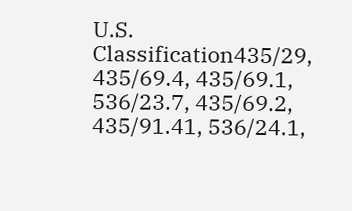U.S. Classification435/29, 435/69.4, 435/69.1, 536/23.7, 435/69.2, 435/91.41, 536/24.1,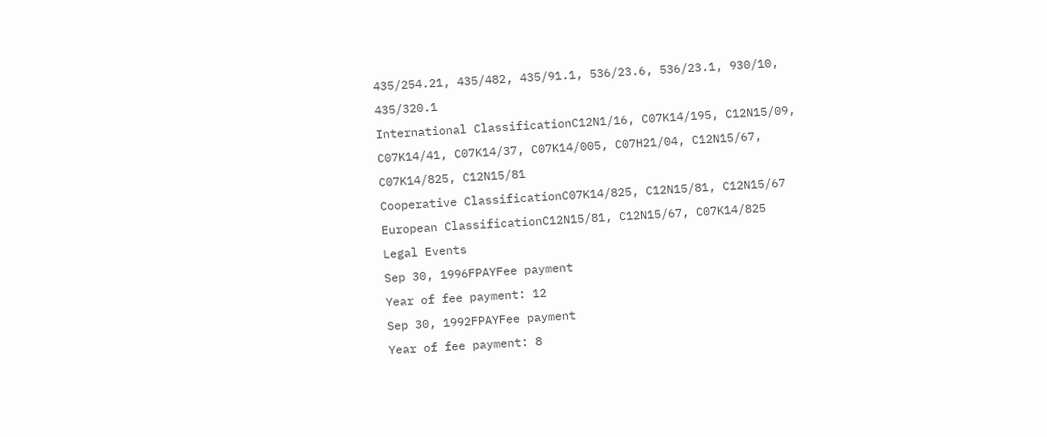435/254.21, 435/482, 435/91.1, 536/23.6, 536/23.1, 930/10, 435/320.1
International ClassificationC12N1/16, C07K14/195, C12N15/09, C07K14/41, C07K14/37, C07K14/005, C07H21/04, C12N15/67, C07K14/825, C12N15/81
Cooperative ClassificationC07K14/825, C12N15/81, C12N15/67
European ClassificationC12N15/81, C12N15/67, C07K14/825
Legal Events
Sep 30, 1996FPAYFee payment
Year of fee payment: 12
Sep 30, 1992FPAYFee payment
Year of fee payment: 8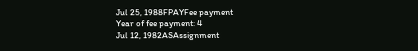Jul 25, 1988FPAYFee payment
Year of fee payment: 4
Jul 12, 1982ASAssignment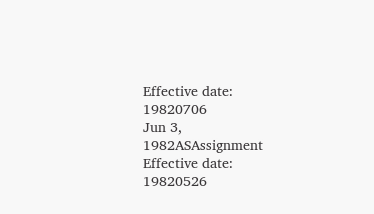Effective date: 19820706
Jun 3, 1982ASAssignment
Effective date: 19820526